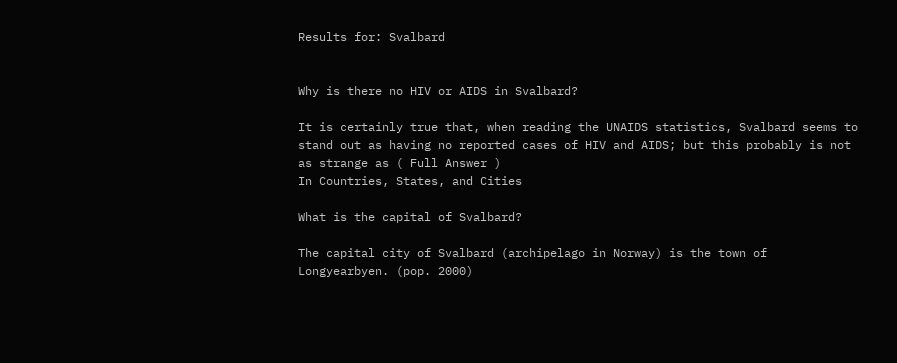Results for: Svalbard


Why is there no HIV or AIDS in Svalbard?

It is certainly true that, when reading the UNAIDS statistics, Svalbard seems to stand out as having no reported cases of HIV and AIDS; but this probably is not as strange as ( Full Answer )
In Countries, States, and Cities

What is the capital of Svalbard?

The capital city of Svalbard (archipelago in Norway) is the town of Longyearbyen. (pop. 2000)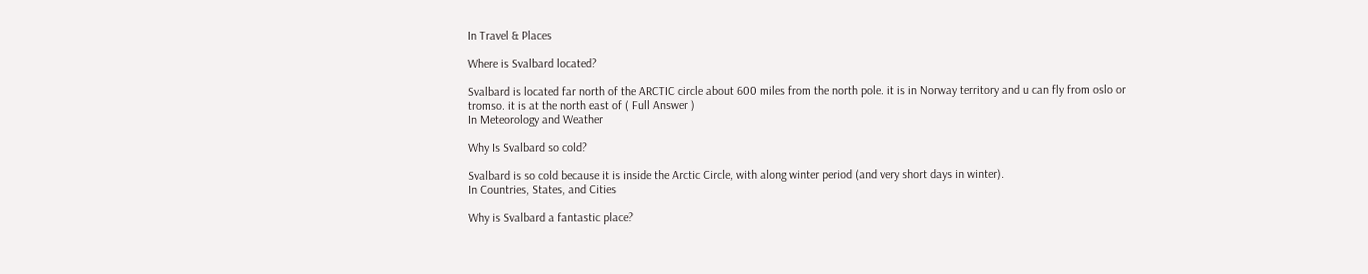In Travel & Places

Where is Svalbard located?

Svalbard is located far north of the ARCTIC circle about 600 miles from the north pole. it is in Norway territory and u can fly from oslo or tromso. it is at the north east of ( Full Answer )
In Meteorology and Weather

Why Is Svalbard so cold?

Svalbard is so cold because it is inside the Arctic Circle, with along winter period (and very short days in winter).
In Countries, States, and Cities

Why is Svalbard a fantastic place?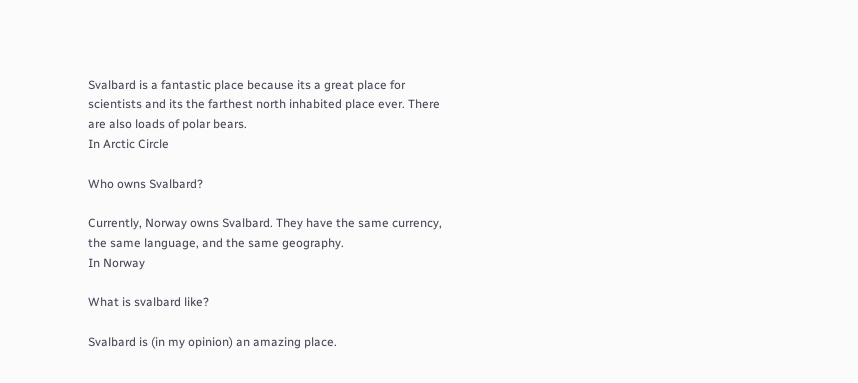Svalbard is a fantastic place because its a great place for scientists and its the farthest north inhabited place ever. There are also loads of polar bears.
In Arctic Circle

Who owns Svalbard?

Currently, Norway owns Svalbard. They have the same currency, the same language, and the same geography.
In Norway

What is svalbard like?

Svalbard is (in my opinion) an amazing place.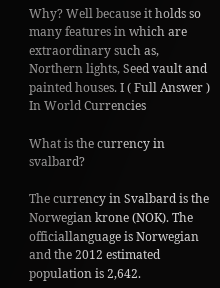Why? Well because it holds so many features in which are extraordinary such as, Northern lights, Seed vault and painted houses. I ( Full Answer )
In World Currencies

What is the currency in svalbard?

The currency in Svalbard is the Norwegian krone (NOK). The officiallanguage is Norwegian and the 2012 estimated population is 2,642.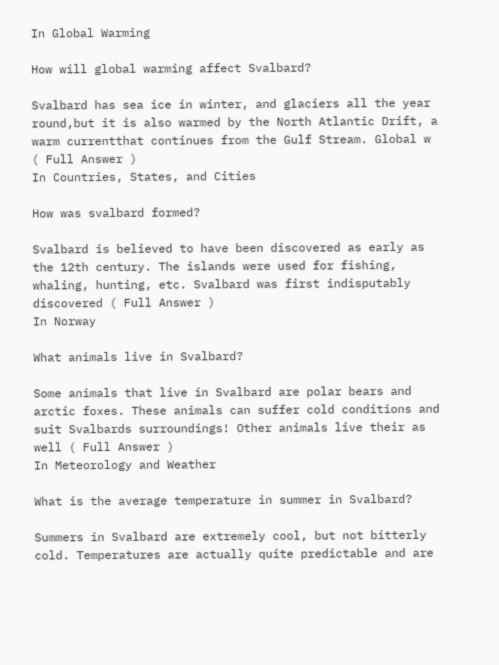In Global Warming

How will global warming affect Svalbard?

Svalbard has sea ice in winter, and glaciers all the year round,but it is also warmed by the North Atlantic Drift, a warm currentthat continues from the Gulf Stream. Global w ( Full Answer )
In Countries, States, and Cities

How was svalbard formed?

Svalbard is believed to have been discovered as early as the 12th century. The islands were used for fishing, whaling, hunting, etc. Svalbard was first indisputably discovered ( Full Answer )
In Norway

What animals live in Svalbard?

Some animals that live in Svalbard are polar bears and arctic foxes. These animals can suffer cold conditions and suit Svalbards surroundings! Other animals live their as well ( Full Answer )
In Meteorology and Weather

What is the average temperature in summer in Svalbard?

Summers in Svalbard are extremely cool, but not bitterly cold. Temperatures are actually quite predictable and are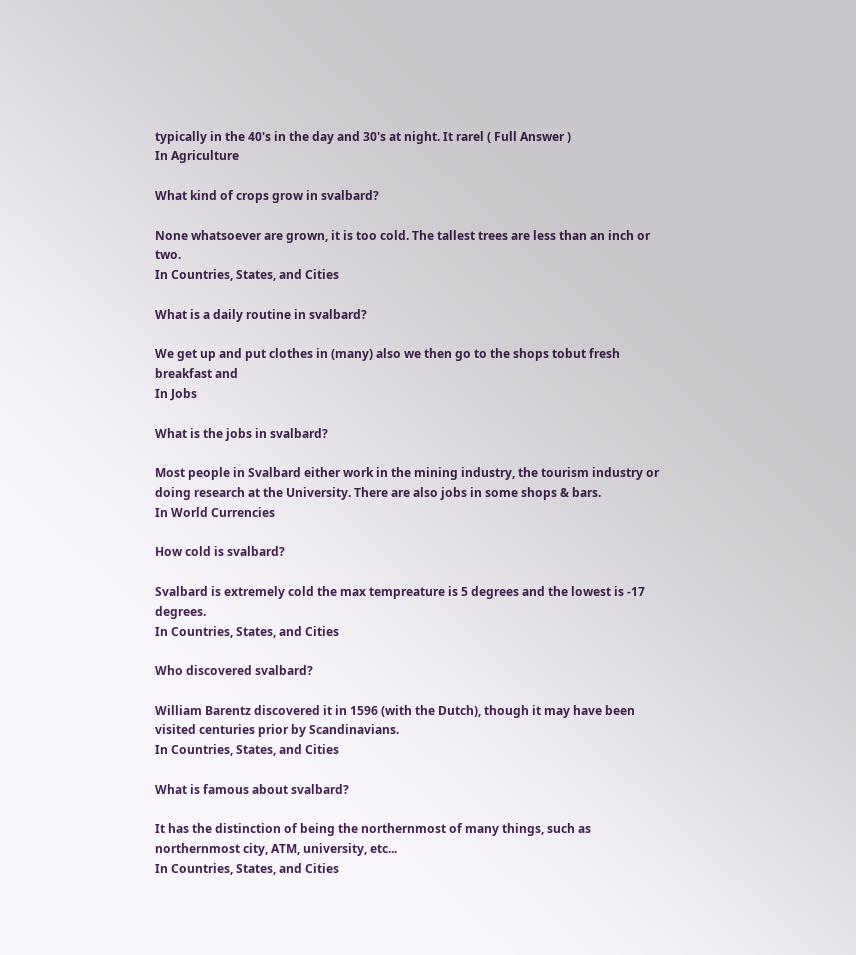typically in the 40's in the day and 30's at night. It rarel ( Full Answer )
In Agriculture

What kind of crops grow in svalbard?

None whatsoever are grown, it is too cold. The tallest trees are less than an inch or two.
In Countries, States, and Cities

What is a daily routine in svalbard?

We get up and put clothes in (many) also we then go to the shops tobut fresh breakfast and
In Jobs

What is the jobs in svalbard?

Most people in Svalbard either work in the mining industry, the tourism industry or doing research at the University. There are also jobs in some shops & bars.
In World Currencies

How cold is svalbard?

Svalbard is extremely cold the max tempreature is 5 degrees and the lowest is -17 degrees.
In Countries, States, and Cities

Who discovered svalbard?

William Barentz discovered it in 1596 (with the Dutch), though it may have been visited centuries prior by Scandinavians.
In Countries, States, and Cities

What is famous about svalbard?

It has the distinction of being the northernmost of many things, such as northernmost city, ATM, university, etc...
In Countries, States, and Cities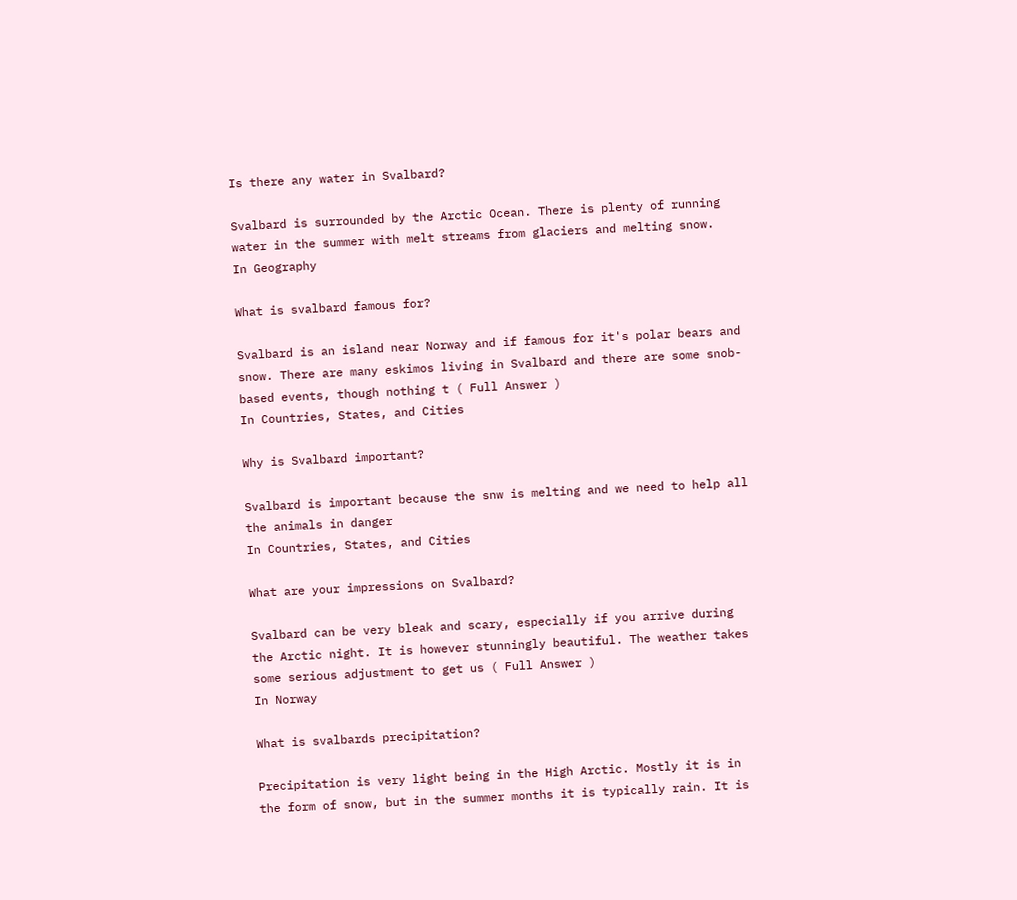Is there any water in Svalbard?

Svalbard is surrounded by the Arctic Ocean. There is plenty of running water in the summer with melt streams from glaciers and melting snow.
In Geography

What is svalbard famous for?

Svalbard is an island near Norway and if famous for it's polar bears and snow. There are many eskimos living in Svalbard and there are some snob-based events, though nothing t ( Full Answer )
In Countries, States, and Cities

Why is Svalbard important?

Svalbard is important because the snw is melting and we need to help all the animals in danger
In Countries, States, and Cities

What are your impressions on Svalbard?

Svalbard can be very bleak and scary, especially if you arrive during the Arctic night. It is however stunningly beautiful. The weather takes some serious adjustment to get us ( Full Answer )
In Norway

What is svalbards precipitation?

Precipitation is very light being in the High Arctic. Mostly it is in the form of snow, but in the summer months it is typically rain. It is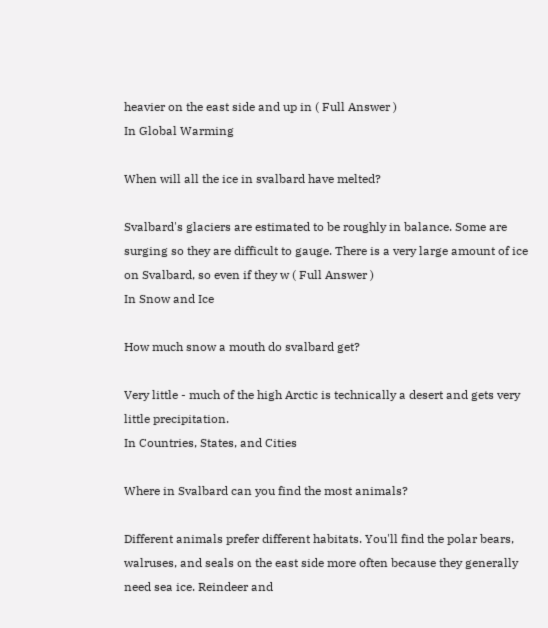heavier on the east side and up in ( Full Answer )
In Global Warming

When will all the ice in svalbard have melted?

Svalbard's glaciers are estimated to be roughly in balance. Some are surging so they are difficult to gauge. There is a very large amount of ice on Svalbard, so even if they w ( Full Answer )
In Snow and Ice

How much snow a mouth do svalbard get?

Very little - much of the high Arctic is technically a desert and gets very little precipitation.
In Countries, States, and Cities

Where in Svalbard can you find the most animals?

Different animals prefer different habitats. You'll find the polar bears, walruses, and seals on the east side more often because they generally need sea ice. Reindeer and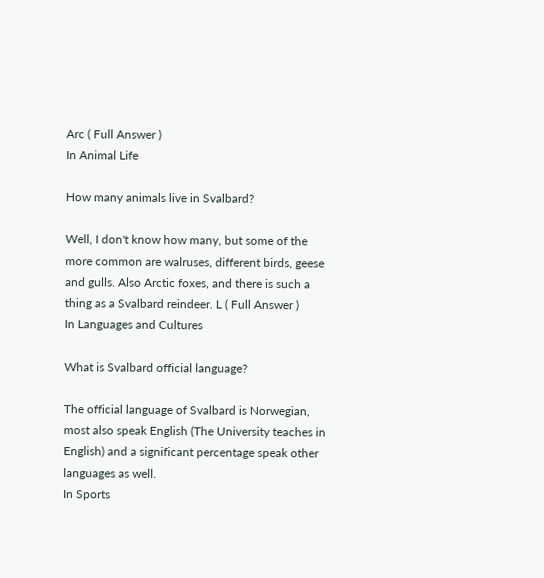Arc ( Full Answer )
In Animal Life

How many animals live in Svalbard?

Well, I don't know how many, but some of the more common are walruses, different birds, geese and gulls. Also Arctic foxes, and there is such a thing as a Svalbard reindeer. L ( Full Answer )
In Languages and Cultures

What is Svalbard official language?

The official language of Svalbard is Norwegian, most also speak English (The University teaches in English) and a significant percentage speak other languages as well.
In Sports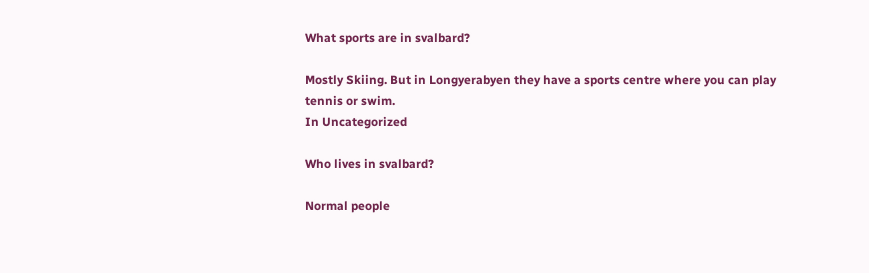What sports are in svalbard?

Mostly Skiing. But in Longyerabyen they have a sports centre where you can play tennis or swim.
In Uncategorized

Who lives in svalbard?

Normal people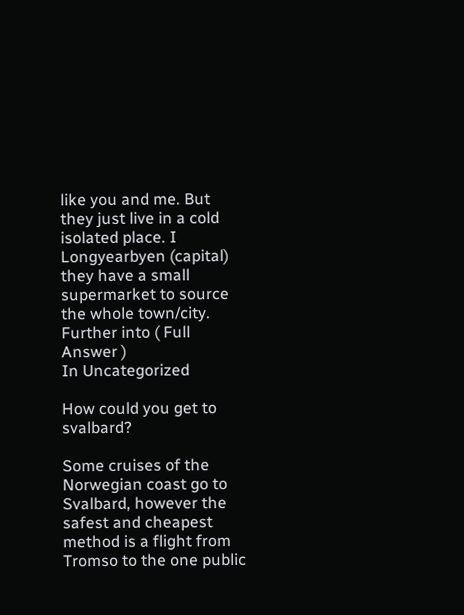like you and me. But they just live in a cold isolated place. I Longyearbyen (capital) they have a small supermarket to source the whole town/city. Further into ( Full Answer )
In Uncategorized

How could you get to svalbard?

Some cruises of the Norwegian coast go to Svalbard, however the safest and cheapest method is a flight from Tromso to the one public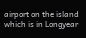airport on the island which is in Longyear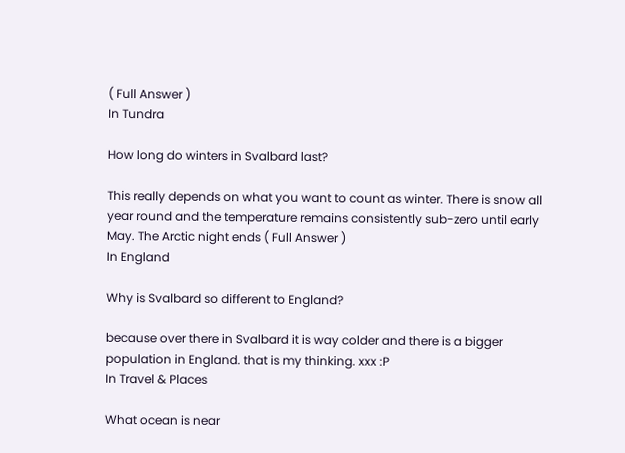( Full Answer )
In Tundra

How long do winters in Svalbard last?

This really depends on what you want to count as winter. There is snow all year round and the temperature remains consistently sub-zero until early May. The Arctic night ends ( Full Answer )
In England

Why is Svalbard so different to England?

because over there in Svalbard it is way colder and there is a bigger population in England. that is my thinking. xxx :P
In Travel & Places

What ocean is near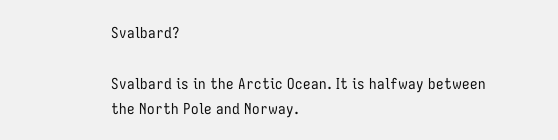Svalbard?

Svalbard is in the Arctic Ocean. It is halfway between the North Pole and Norway.